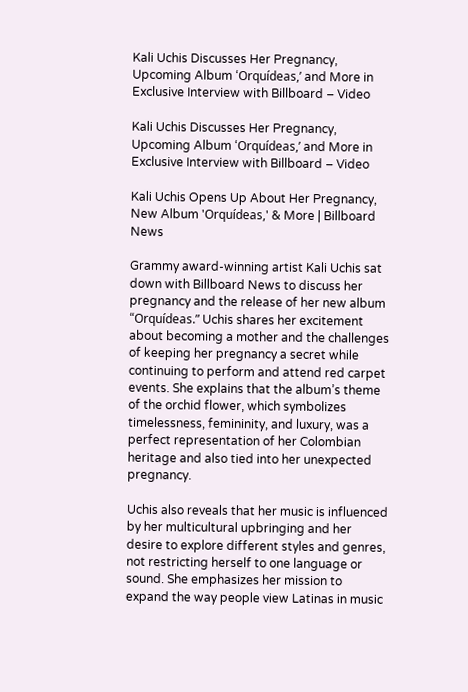Kali Uchis Discusses Her Pregnancy, Upcoming Album ‘Orquídeas,’ and More in Exclusive Interview with Billboard – Video

Kali Uchis Discusses Her Pregnancy, Upcoming Album ‘Orquídeas,’ and More in Exclusive Interview with Billboard – Video

Kali Uchis Opens Up About Her Pregnancy, New Album 'Orquídeas,' & More | Billboard News

Grammy award-winning artist Kali Uchis sat down with Billboard News to discuss her pregnancy and the release of her new album “Orquídeas.” Uchis shares her excitement about becoming a mother and the challenges of keeping her pregnancy a secret while continuing to perform and attend red carpet events. She explains that the album’s theme of the orchid flower, which symbolizes timelessness, femininity, and luxury, was a perfect representation of her Colombian heritage and also tied into her unexpected pregnancy.

Uchis also reveals that her music is influenced by her multicultural upbringing and her desire to explore different styles and genres, not restricting herself to one language or sound. She emphasizes her mission to expand the way people view Latinas in music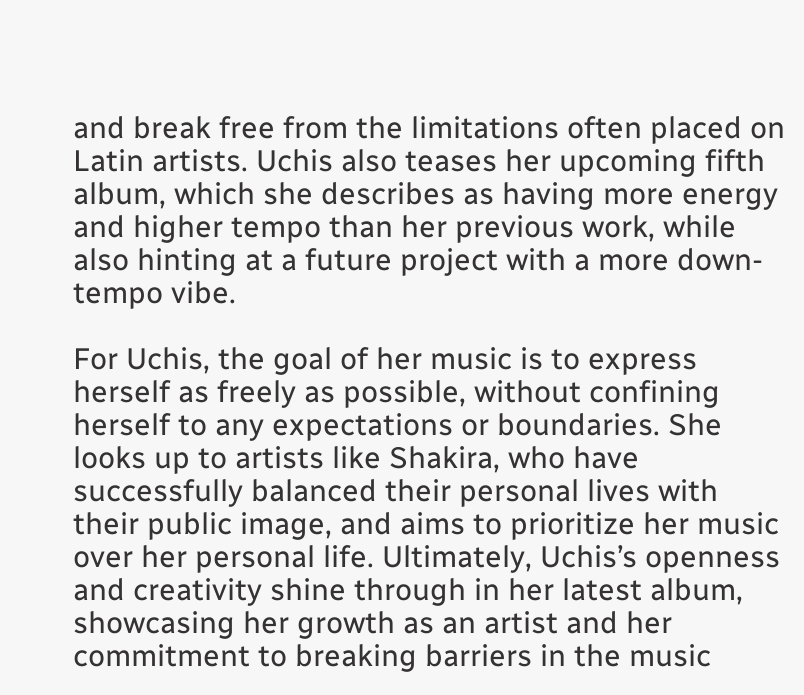and break free from the limitations often placed on Latin artists. Uchis also teases her upcoming fifth album, which she describes as having more energy and higher tempo than her previous work, while also hinting at a future project with a more down-tempo vibe.

For Uchis, the goal of her music is to express herself as freely as possible, without confining herself to any expectations or boundaries. She looks up to artists like Shakira, who have successfully balanced their personal lives with their public image, and aims to prioritize her music over her personal life. Ultimately, Uchis’s openness and creativity shine through in her latest album, showcasing her growth as an artist and her commitment to breaking barriers in the music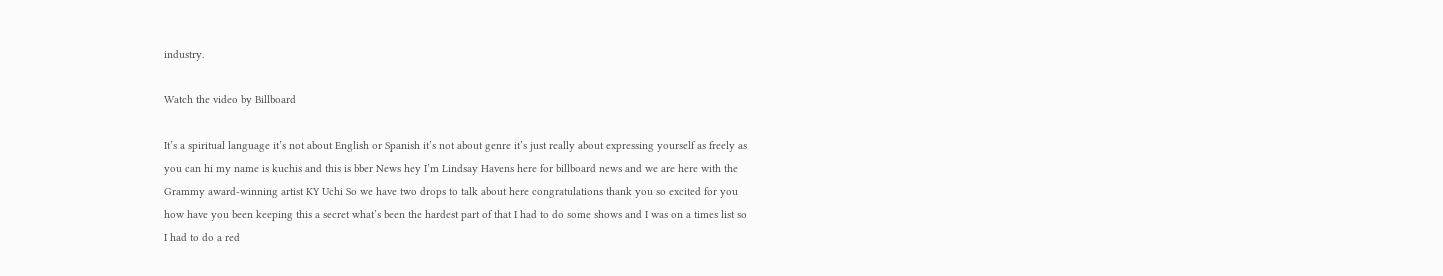industry.

Watch the video by Billboard

It’s a spiritual language it’s not about English or Spanish it’s not about genre it’s just really about expressing yourself as freely as you can hi my name is kuchis and this is bber News hey I’m Lindsay Havens here for billboard news and we are here with the Grammy award-winning artist KY Uchi So we have two drops to talk about here congratulations thank you so excited for you how have you been keeping this a secret what’s been the hardest part of that I had to do some shows and I was on a times list so I had to do a red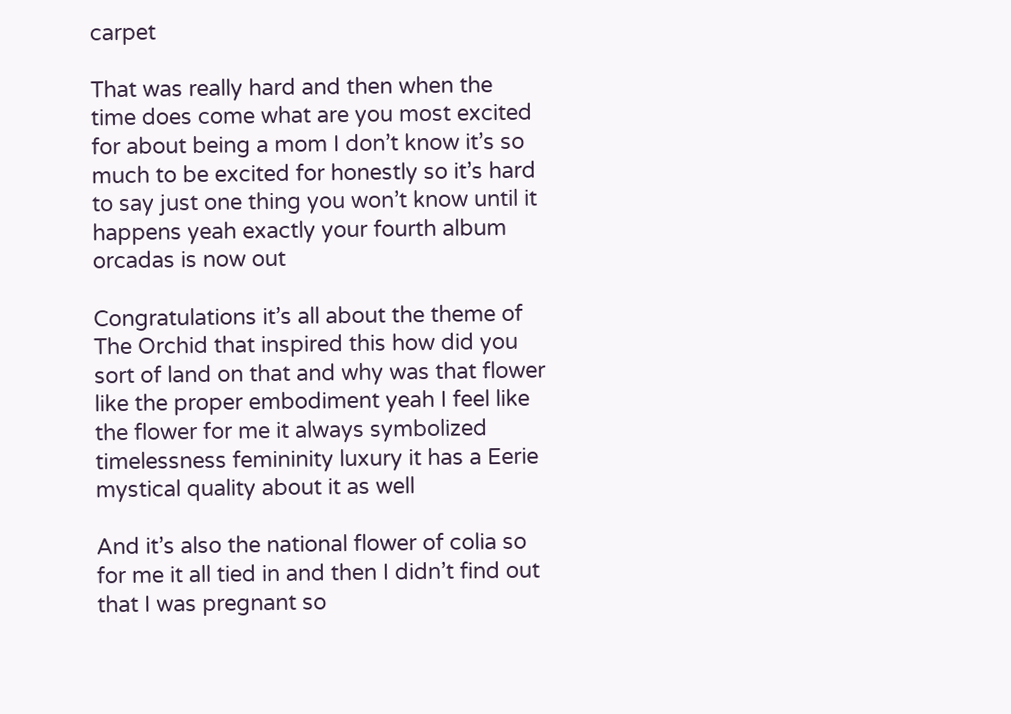carpet

That was really hard and then when the time does come what are you most excited for about being a mom I don’t know it’s so much to be excited for honestly so it’s hard to say just one thing you won’t know until it happens yeah exactly your fourth album orcadas is now out

Congratulations it’s all about the theme of The Orchid that inspired this how did you sort of land on that and why was that flower like the proper embodiment yeah I feel like the flower for me it always symbolized timelessness femininity luxury it has a Eerie mystical quality about it as well

And it’s also the national flower of colia so for me it all tied in and then I didn’t find out that I was pregnant so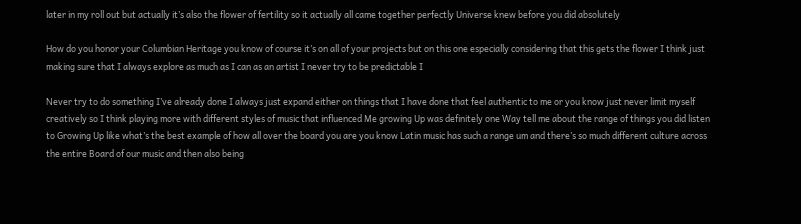later in my roll out but actually it’s also the flower of fertility so it actually all came together perfectly Universe knew before you did absolutely

How do you honor your Columbian Heritage you know of course it’s on all of your projects but on this one especially considering that this gets the flower I think just making sure that I always explore as much as I can as an artist I never try to be predictable I

Never try to do something I’ve already done I always just expand either on things that I have done that feel authentic to me or you know just never limit myself creatively so I think playing more with different styles of music that influenced Me growing Up was definitely one Way tell me about the range of things you did listen to Growing Up like what’s the best example of how all over the board you are you know Latin music has such a range um and there’s so much different culture across the entire Board of our music and then also being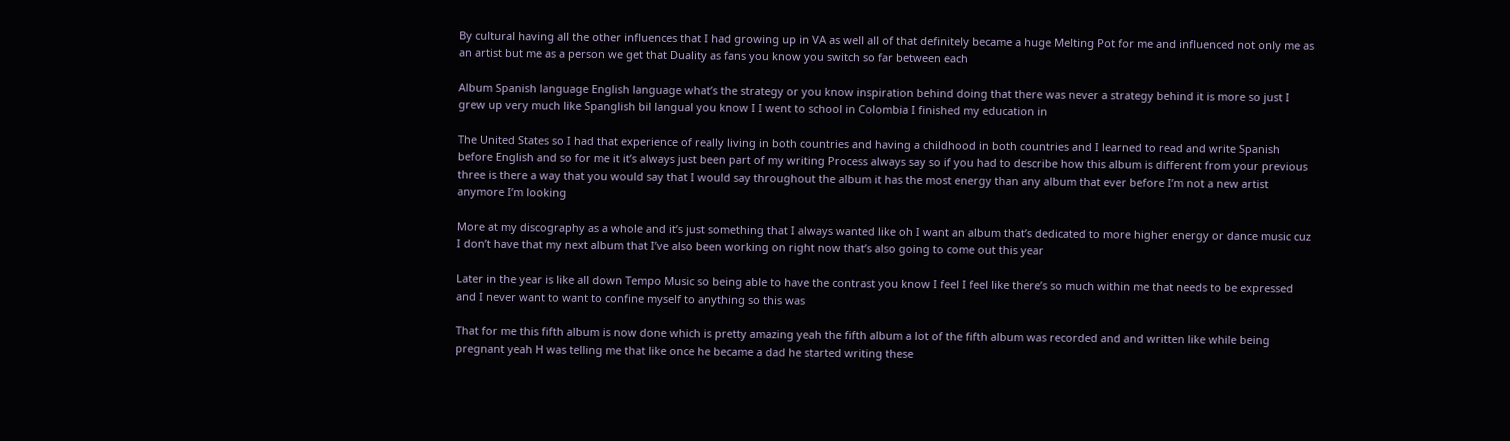By cultural having all the other influences that I had growing up in VA as well all of that definitely became a huge Melting Pot for me and influenced not only me as an artist but me as a person we get that Duality as fans you know you switch so far between each

Album Spanish language English language what’s the strategy or you know inspiration behind doing that there was never a strategy behind it is more so just I grew up very much like Spanglish bil langual you know I I went to school in Colombia I finished my education in

The United States so I had that experience of really living in both countries and having a childhood in both countries and I learned to read and write Spanish before English and so for me it it’s always just been part of my writing Process always say so if you had to describe how this album is different from your previous three is there a way that you would say that I would say throughout the album it has the most energy than any album that ever before I’m not a new artist anymore I’m looking

More at my discography as a whole and it’s just something that I always wanted like oh I want an album that’s dedicated to more higher energy or dance music cuz I don’t have that my next album that I’ve also been working on right now that’s also going to come out this year

Later in the year is like all down Tempo Music so being able to have the contrast you know I feel I feel like there’s so much within me that needs to be expressed and I never want to want to confine myself to anything so this was

That for me this fifth album is now done which is pretty amazing yeah the fifth album a lot of the fifth album was recorded and and written like while being pregnant yeah H was telling me that like once he became a dad he started writing these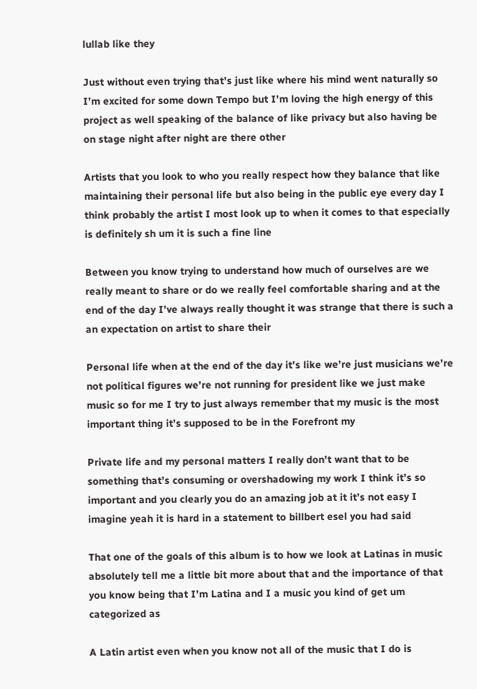lullab like they

Just without even trying that’s just like where his mind went naturally so I’m excited for some down Tempo but I’m loving the high energy of this project as well speaking of the balance of like privacy but also having be on stage night after night are there other

Artists that you look to who you really respect how they balance that like maintaining their personal life but also being in the public eye every day I think probably the artist I most look up to when it comes to that especially is definitely sh um it is such a fine line

Between you know trying to understand how much of ourselves are we really meant to share or do we really feel comfortable sharing and at the end of the day I’ve always really thought it was strange that there is such a an expectation on artist to share their

Personal life when at the end of the day it’s like we’re just musicians we’re not political figures we’re not running for president like we just make music so for me I try to just always remember that my music is the most important thing it’s supposed to be in the Forefront my

Private life and my personal matters I really don’t want that to be something that’s consuming or overshadowing my work I think it’s so important and you clearly you do an amazing job at it it’s not easy I imagine yeah it is hard in a statement to billbert esel you had said

That one of the goals of this album is to how we look at Latinas in music absolutely tell me a little bit more about that and the importance of that you know being that I’m Latina and I a music you kind of get um categorized as

A Latin artist even when you know not all of the music that I do is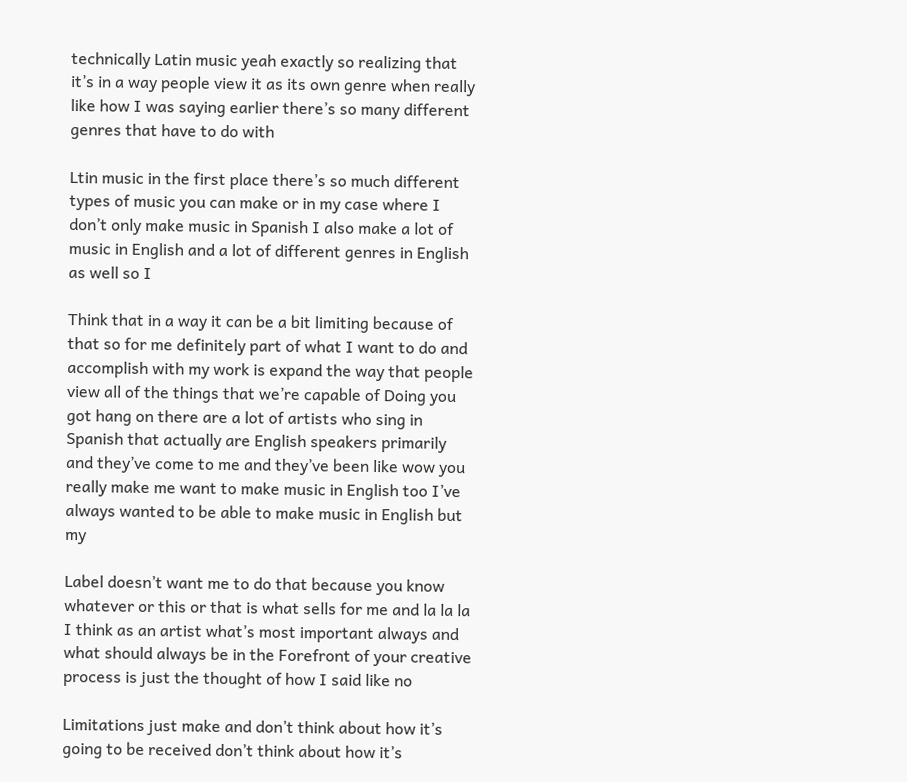technically Latin music yeah exactly so realizing that it’s in a way people view it as its own genre when really like how I was saying earlier there’s so many different genres that have to do with

Ltin music in the first place there’s so much different types of music you can make or in my case where I don’t only make music in Spanish I also make a lot of music in English and a lot of different genres in English as well so I

Think that in a way it can be a bit limiting because of that so for me definitely part of what I want to do and accomplish with my work is expand the way that people view all of the things that we’re capable of Doing you got hang on there are a lot of artists who sing in Spanish that actually are English speakers primarily and they’ve come to me and they’ve been like wow you really make me want to make music in English too I’ve always wanted to be able to make music in English but my

Label doesn’t want me to do that because you know whatever or this or that is what sells for me and la la la I think as an artist what’s most important always and what should always be in the Forefront of your creative process is just the thought of how I said like no

Limitations just make and don’t think about how it’s going to be received don’t think about how it’s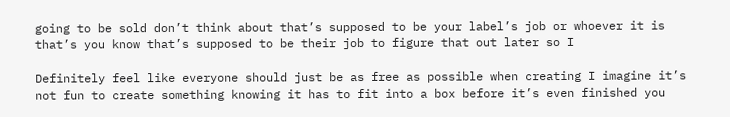going to be sold don’t think about that’s supposed to be your label’s job or whoever it is that’s you know that’s supposed to be their job to figure that out later so I

Definitely feel like everyone should just be as free as possible when creating I imagine it’s not fun to create something knowing it has to fit into a box before it’s even finished you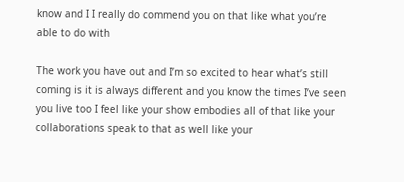know and I I really do commend you on that like what you’re able to do with

The work you have out and I’m so excited to hear what’s still coming is it is always different and you know the times I’ve seen you live too I feel like your show embodies all of that like your collaborations speak to that as well like your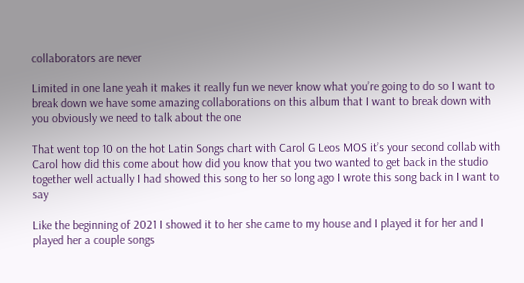collaborators are never

Limited in one lane yeah it makes it really fun we never know what you’re going to do so I want to break down we have some amazing collaborations on this album that I want to break down with you obviously we need to talk about the one

That went top 10 on the hot Latin Songs chart with Carol G Leos MOS it’s your second collab with Carol how did this come about how did you know that you two wanted to get back in the studio together well actually I had showed this song to her so long ago I wrote this song back in I want to say

Like the beginning of 2021 I showed it to her she came to my house and I played it for her and I played her a couple songs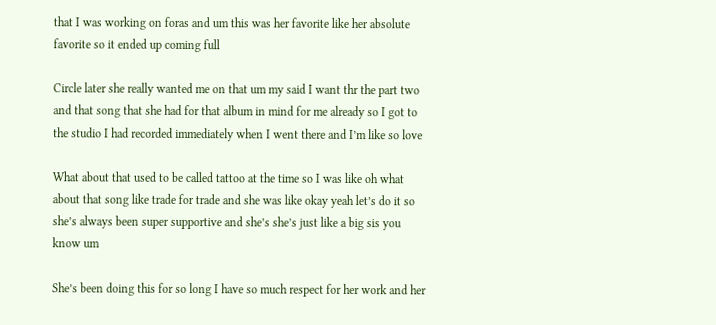that I was working on foras and um this was her favorite like her absolute favorite so it ended up coming full

Circle later she really wanted me on that um my said I want thr the part two and that song that she had for that album in mind for me already so I got to the studio I had recorded immediately when I went there and I’m like so love

What about that used to be called tattoo at the time so I was like oh what about that song like trade for trade and she was like okay yeah let’s do it so she’s always been super supportive and she’s she’s just like a big sis you know um

She’s been doing this for so long I have so much respect for her work and her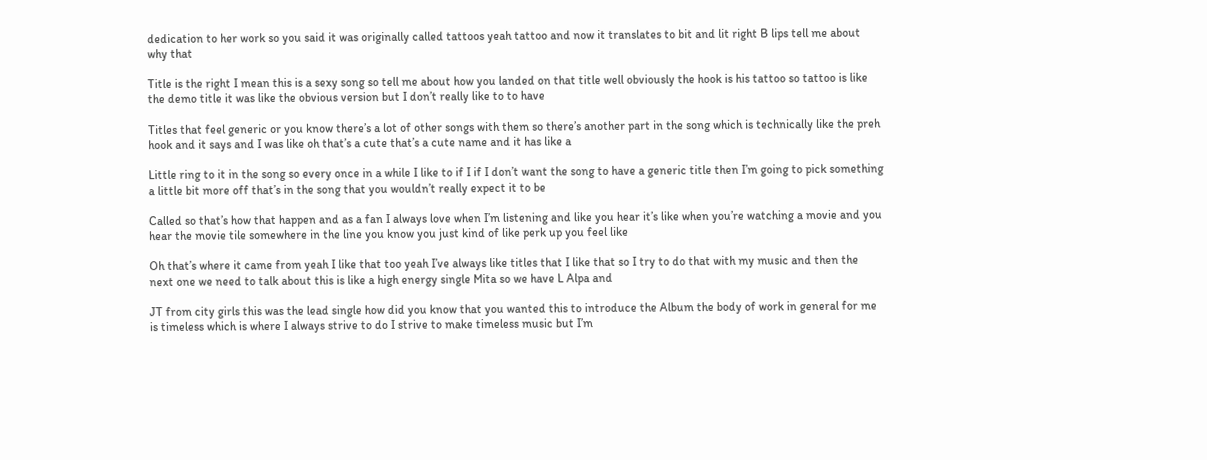dedication to her work so you said it was originally called tattoos yeah tattoo and now it translates to bit and lit right B lips tell me about why that

Title is the right I mean this is a sexy song so tell me about how you landed on that title well obviously the hook is his tattoo so tattoo is like the demo title it was like the obvious version but I don’t really like to to have

Titles that feel generic or you know there’s a lot of other songs with them so there’s another part in the song which is technically like the preh hook and it says and I was like oh that’s a cute that’s a cute name and it has like a

Little ring to it in the song so every once in a while I like to if I if I don’t want the song to have a generic title then I’m going to pick something a little bit more off that’s in the song that you wouldn’t really expect it to be

Called so that’s how that happen and as a fan I always love when I’m listening and like you hear it’s like when you’re watching a movie and you hear the movie tile somewhere in the line you know you just kind of like perk up you feel like

Oh that’s where it came from yeah I like that too yeah I’ve always like titles that I like that so I try to do that with my music and then the next one we need to talk about this is like a high energy single Mita so we have L Alpa and

JT from city girls this was the lead single how did you know that you wanted this to introduce the Album the body of work in general for me is timeless which is where I always strive to do I strive to make timeless music but I’m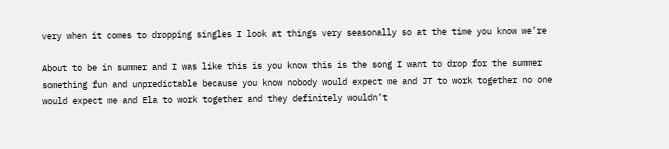very when it comes to dropping singles I look at things very seasonally so at the time you know we’re

About to be in summer and I was like this is you know this is the song I want to drop for the summer something fun and unpredictable because you know nobody would expect me and JT to work together no one would expect me and Ela to work together and they definitely wouldn’t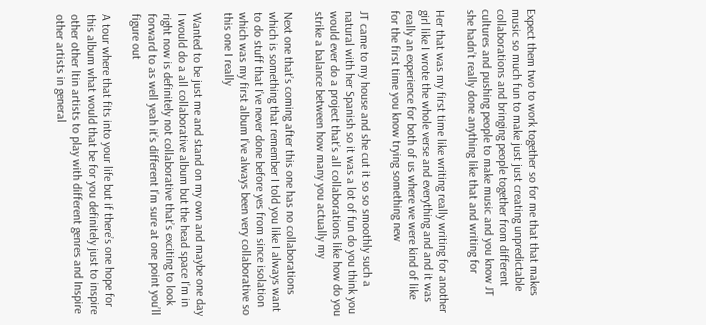Expect them two to work together so for me that that makes music so much fun to make just just creating unpredictable collaborations and bringing people together from different cultures and pushing people to make music and you know JT she hadn’t really done anything like that and writing for

Her that was my first time like writing really writing for another girl like I wrote the whole verse and everything and and it was really an experience for both of us where we were kind of like for the first time you know trying something new

JT came to my house and she cut it so so smoothly such a natural with her Spanish so it was a lot of fun do you think you would ever do a project that’s all collaborations like how do you strike a balance between how many you actually my

Next one that’s coming after this one has no collaborations which is something that remember I told you like I always want to do stuff that I’ve never done before yes from since isolation which was my first album I’ve always been very collaborative so this one I really

Wanted to be just me and stand on my own and maybe one day I would do a all collaborative album but the head space I’m in right now is definitely not collaborative that’s exciting to look forward to as well yeah it’s different I’m sure at one point you’ll figure out

A tour where that fits into your life but if there’s one hope for this album what would that be for you definitely just to inspire other other ltin artists to play with different genres and Inspire other artists in general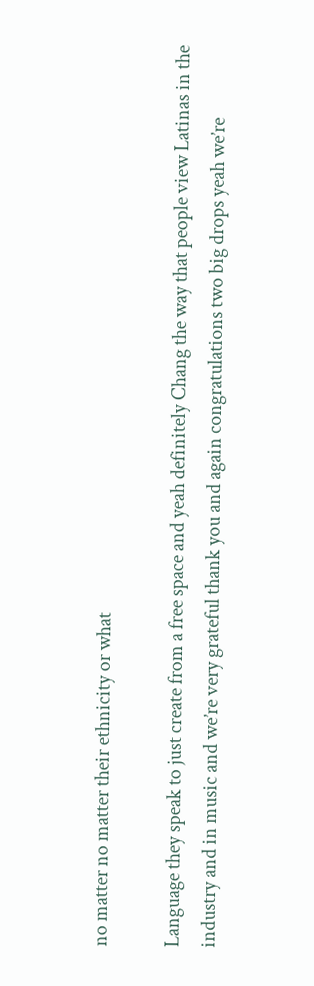no matter no matter their ethnicity or what

Language they speak to just create from a free space and yeah definitely Chang the way that people view Latinas in the industry and in music and we’re very grateful thank you and again congratulations two big drops yeah we’re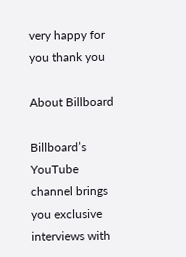very happy for you thank you

About Billboard

Billboard’s YouTube channel brings you exclusive interviews with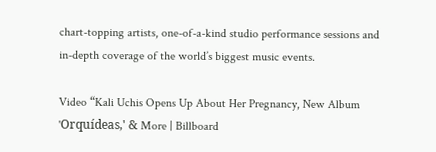chart-topping artists, one-of-a-kind studio performance sessions and in-depth coverage of the world’s biggest music events.

Video “Kali Uchis Opens Up About Her Pregnancy, New Album 'Orquídeas,' & More | Billboard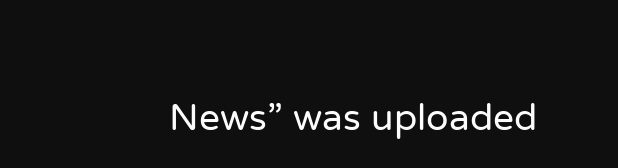News” was uploaded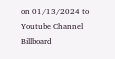on 01/13/2024 to Youtube Channel Billboard